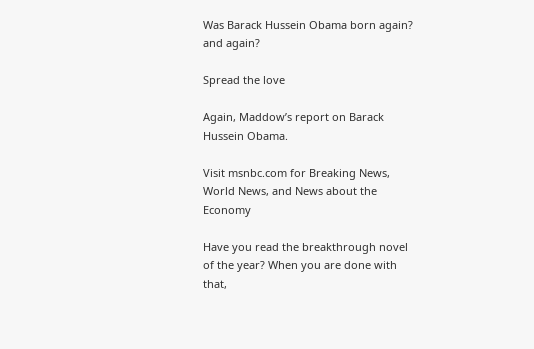Was Barack Hussein Obama born again? and again?

Spread the love

Again, Maddow’s report on Barack Hussein Obama.

Visit msnbc.com for Breaking News, World News, and News about the Economy

Have you read the breakthrough novel of the year? When you are done with that,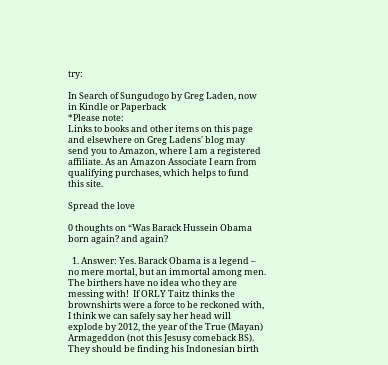try:

In Search of Sungudogo by Greg Laden, now in Kindle or Paperback
*Please note:
Links to books and other items on this page and elsewhere on Greg Ladens' blog may send you to Amazon, where I am a registered affiliate. As an Amazon Associate I earn from qualifying purchases, which helps to fund this site.

Spread the love

0 thoughts on “Was Barack Hussein Obama born again? and again?

  1. Answer: Yes. Barack Obama is a legend – no mere mortal, but an immortal among men. The birthers have no idea who they are messing with!  If ORLY Taitz thinks the brownshirts were a force to be reckoned with, I think we can safely say her head will explode by 2012, the year of the True (Mayan) Armageddon (not this Jesusy comeback BS). They should be finding his Indonesian birth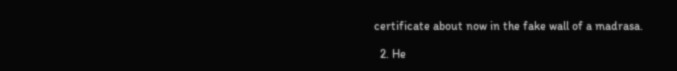certificate about now in the fake wall of a madrasa.

  2. He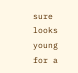sure looks young for a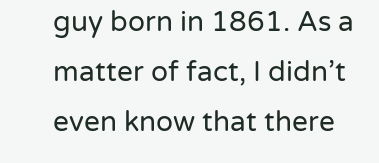guy born in 1861. As a matter of fact, I didn’t even know that there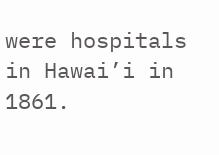were hospitals in Hawai’i in 1861.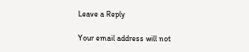Leave a Reply

Your email address will not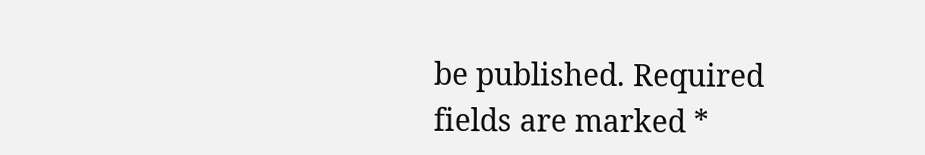be published. Required fields are marked *